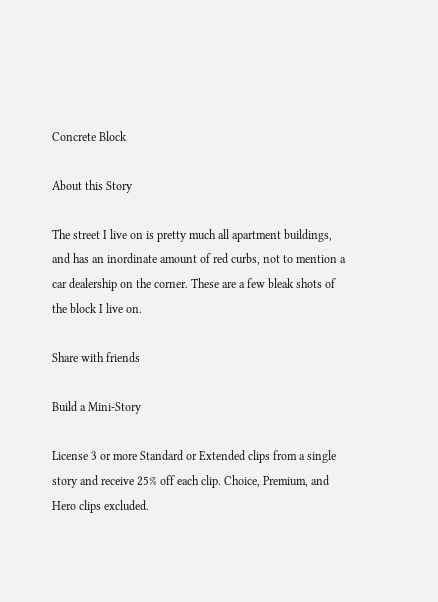Concrete Block

About this Story

The street I live on is pretty much all apartment buildings, and has an inordinate amount of red curbs, not to mention a car dealership on the corner. These are a few bleak shots of the block I live on.

Share with friends

Build a Mini-Story

License 3 or more Standard or Extended clips from a single story and receive 25% off each clip. Choice, Premium, and Hero clips excluded.